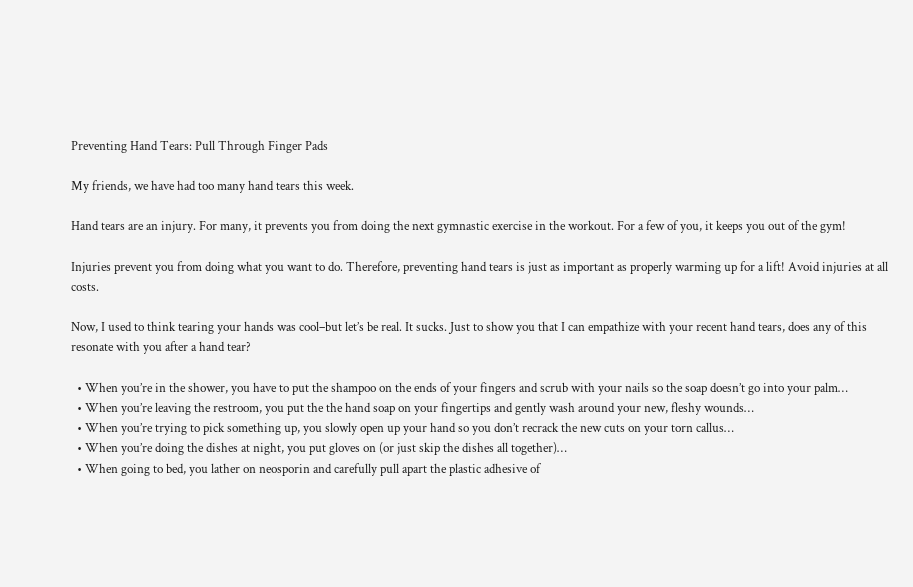Preventing Hand Tears: Pull Through Finger Pads

My friends, we have had too many hand tears this week.

Hand tears are an injury. For many, it prevents you from doing the next gymnastic exercise in the workout. For a few of you, it keeps you out of the gym!

Injuries prevent you from doing what you want to do. Therefore, preventing hand tears is just as important as properly warming up for a lift! Avoid injuries at all costs.

Now, I used to think tearing your hands was cool–but let’s be real. It sucks. Just to show you that I can empathize with your recent hand tears, does any of this resonate with you after a hand tear?

  • When you’re in the shower, you have to put the shampoo on the ends of your fingers and scrub with your nails so the soap doesn’t go into your palm…
  • When you’re leaving the restroom, you put the the hand soap on your fingertips and gently wash around your new, fleshy wounds…
  • When you’re trying to pick something up, you slowly open up your hand so you don’t recrack the new cuts on your torn callus…
  • When you’re doing the dishes at night, you put gloves on (or just skip the dishes all together)…
  • When going to bed, you lather on neosporin and carefully pull apart the plastic adhesive of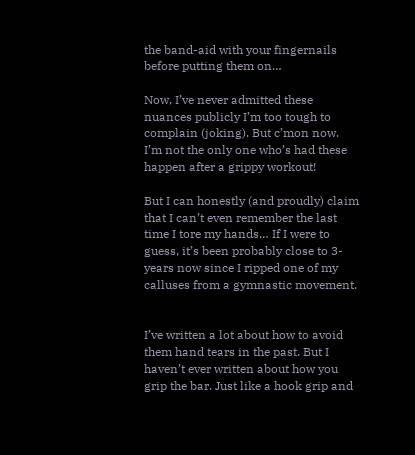the band-aid with your fingernails before putting them on…

Now, I’ve never admitted these nuances publicly I’m too tough to complain (joking). But c’mon now. I’m not the only one who’s had these happen after a grippy workout!

But I can honestly (and proudly) claim that I can’t even remember the last time I tore my hands… If I were to guess, it’s been probably close to 3-years now since I ripped one of my calluses from a gymnastic movement.


I’ve written a lot about how to avoid them hand tears in the past. But I haven’t ever written about how you grip the bar. Just like a hook grip and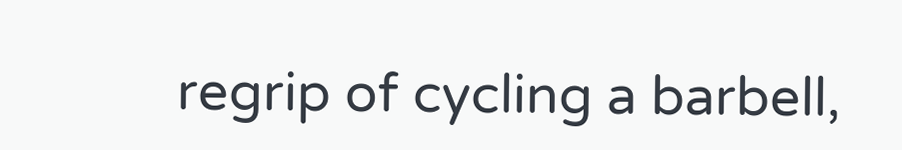regrip of cycling a barbell,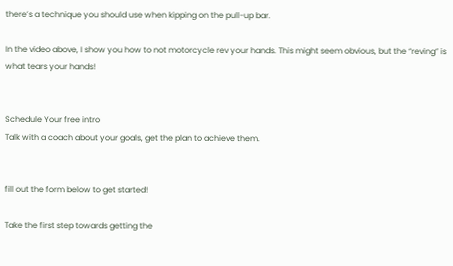there’s a technique you should use when kipping on the pull-up bar.

In the video above, I show you how to not motorcycle rev your hands. This might seem obvious, but the “reving” is what tears your hands!


Schedule Your free intro
Talk with a coach about your goals, get the plan to achieve them.


fill out the form below to get started!

Take the first step towards getting the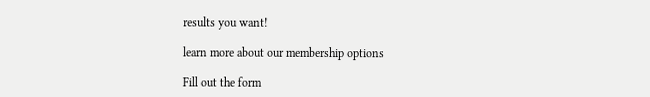results you want!

learn more about our membership options

Fill out the form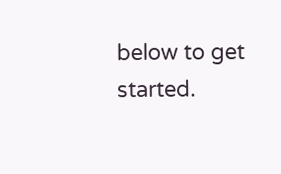below to get started.